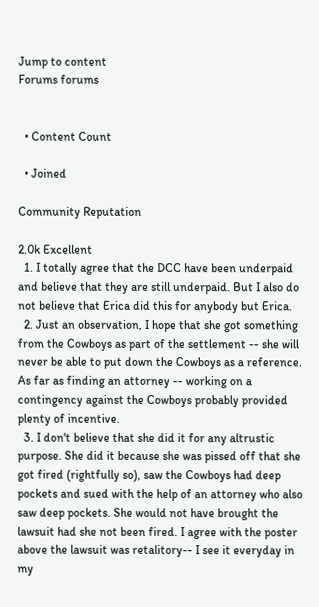Jump to content
Forums forums


  • Content Count

  • Joined

Community Reputation

2.0k Excellent
  1. I totally agree that the DCC have been underpaid and believe that they are still underpaid. But I also do not believe that Erica did this for anybody but Erica.
  2. Just an observation, I hope that she got something from the Cowboys as part of the settlement -- she will never be able to put down the Cowboys as a reference.  As far as finding an attorney -- working on a contingency against the Cowboys probably provided plenty of incentive.
  3. I don't believe that she did it for any altrustic purpose. She did it because she was pissed off that she got fired (rightfully so), saw the Cowboys had deep pockets and sued with the help of an attorney who also saw deep pockets. She would not have brought the lawsuit had she not been fired. I agree with the poster above the lawsuit was retalitory-- I see it everyday in my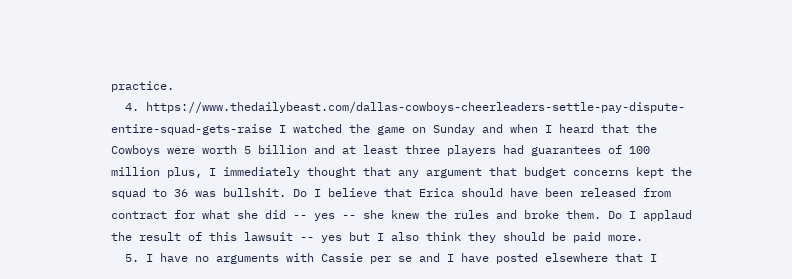practice.
  4. https://www.thedailybeast.com/dallas-cowboys-cheerleaders-settle-pay-dispute-entire-squad-gets-raise I watched the game on Sunday and when I heard that the Cowboys were worth 5 billion and at least three players had guarantees of 100 million plus, I immediately thought that any argument that budget concerns kept the squad to 36 was bullshit. Do I believe that Erica should have been released from contract for what she did -- yes -- she knew the rules and broke them. Do I applaud the result of this lawsuit -- yes but I also think they should be paid more.
  5. I have no arguments with Cassie per se and I have posted elsewhere that I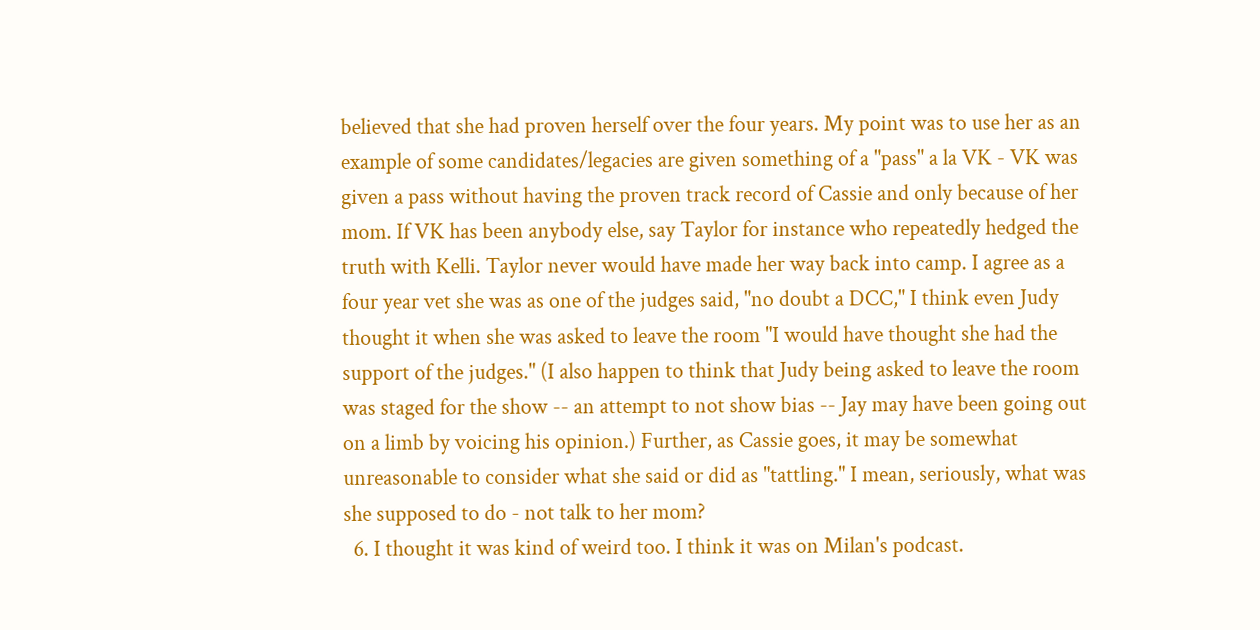believed that she had proven herself over the four years. My point was to use her as an example of some candidates/legacies are given something of a "pass" a la VK - VK was given a pass without having the proven track record of Cassie and only because of her mom. If VK has been anybody else, say Taylor for instance who repeatedly hedged the truth with Kelli. Taylor never would have made her way back into camp. I agree as a four year vet she was as one of the judges said, "no doubt a DCC," I think even Judy thought it when she was asked to leave the room "I would have thought she had the support of the judges." (I also happen to think that Judy being asked to leave the room was staged for the show -- an attempt to not show bias -- Jay may have been going out on a limb by voicing his opinion.) Further, as Cassie goes, it may be somewhat unreasonable to consider what she said or did as "tattling." I mean, seriously, what was she supposed to do - not talk to her mom?
  6. I thought it was kind of weird too. I think it was on Milan's podcast.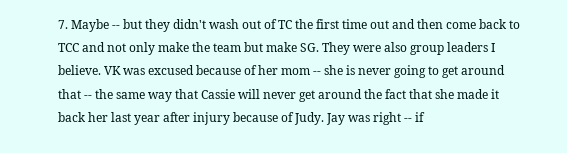7. Maybe -- but they didn't wash out of TC the first time out and then come back to TCC and not only make the team but make SG. They were also group leaders I believe. VK was excused because of her mom -- she is never going to get around that -- the same way that Cassie will never get around the fact that she made it back her last year after injury because of Judy. Jay was right -- if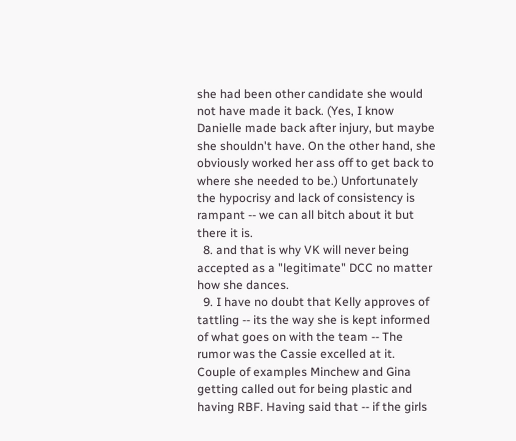she had been other candidate she would not have made it back. (Yes, I know Danielle made back after injury, but maybe she shouldn't have. On the other hand, she obviously worked her ass off to get back to where she needed to be.) Unfortunately the hypocrisy and lack of consistency is rampant -- we can all bitch about it but there it is.
  8. and that is why VK will never being accepted as a "legitimate" DCC no matter how she dances.
  9. I have no doubt that Kelly approves of tattling -- its the way she is kept informed of what goes on with the team -- The rumor was the Cassie excelled at it. Couple of examples Minchew and Gina getting called out for being plastic and having RBF. Having said that -- if the girls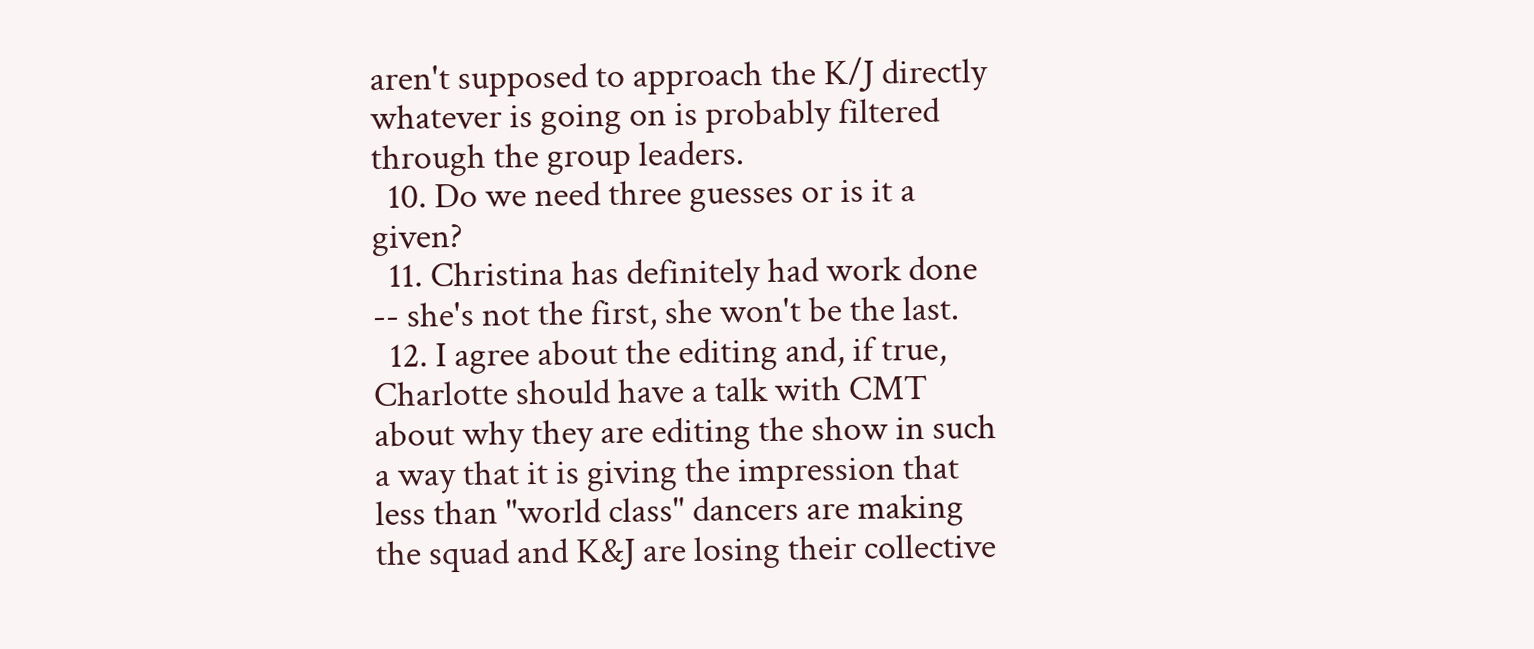aren't supposed to approach the K/J directly whatever is going on is probably filtered through the group leaders.
  10. Do we need three guesses or is it a given?
  11. Christina has definitely had work done -- she's not the first, she won't be the last.
  12. I agree about the editing and, if true, Charlotte should have a talk with CMT about why they are editing the show in such a way that it is giving the impression that less than "world class" dancers are making the squad and K&J are losing their collective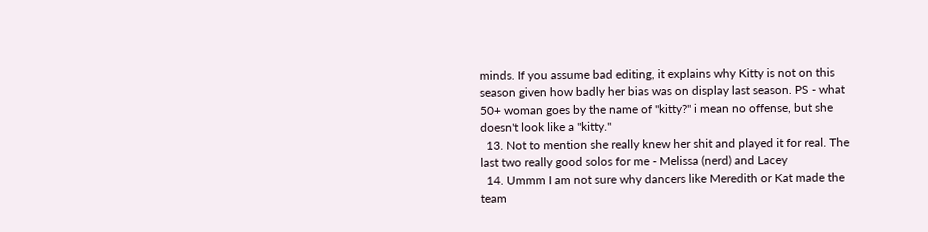minds. If you assume bad editing, it explains why Kitty is not on this season given how badly her bias was on display last season. PS - what 50+ woman goes by the name of "kitty?" i mean no offense, but she doesn't look like a "kitty."
  13. Not to mention she really knew her shit and played it for real. The last two really good solos for me - Melissa (nerd) and Lacey
  14. Ummm I am not sure why dancers like Meredith or Kat made the team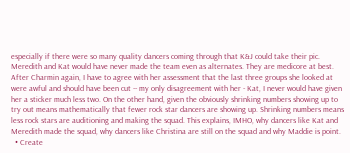especially if there were so many quality dancers coming through that K&J could take their pic. Meredith and Kat would have never made the team even as alternates. They are medicore at best. After Charmin again, I have to agree with her assessment that the last three groups she looked at were awful and should have been cut -- my only disagreement with her - Kat, I never would have given her a sticker much less two. On the other hand, given the obviously shrinking numbers showing up to try out means mathematically that fewer rock star dancers are showing up. Shrinking numbers means less rock stars are auditioning and making the squad. This explains, IMHO, why dancers like Kat and Meredith made the squad, why dancers like Christina are still on the squad and why Maddie is point.
  • Create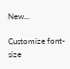New...

Customize font-size